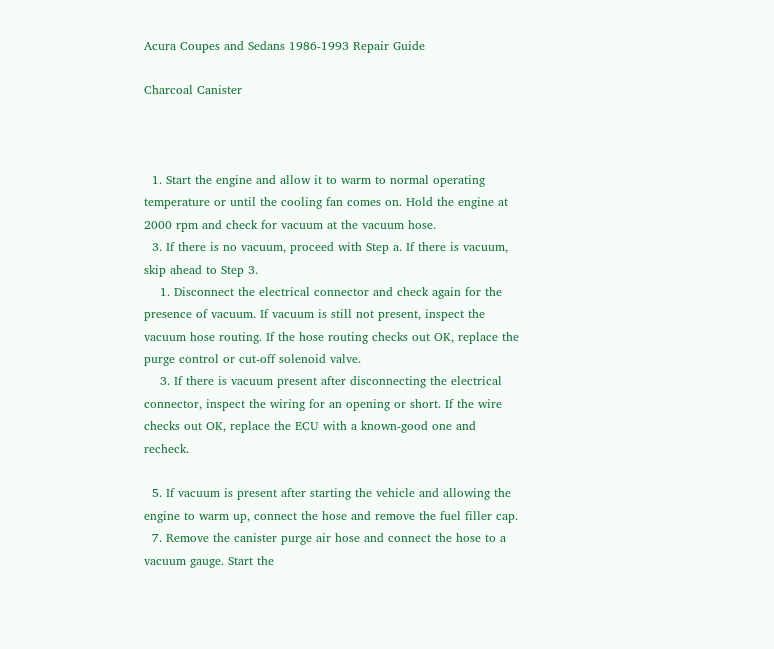Acura Coupes and Sedans 1986-1993 Repair Guide

Charcoal Canister



  1. Start the engine and allow it to warm to normal operating temperature or until the cooling fan comes on. Hold the engine at 2000 rpm and check for vacuum at the vacuum hose.
  3. If there is no vacuum, proceed with Step a. If there is vacuum, skip ahead to Step 3.
    1. Disconnect the electrical connector and check again for the presence of vacuum. If vacuum is still not present, inspect the vacuum hose routing. If the hose routing checks out OK, replace the purge control or cut-off solenoid valve.
    3. If there is vacuum present after disconnecting the electrical connector, inspect the wiring for an opening or short. If the wire checks out OK, replace the ECU with a known-good one and recheck.

  5. If vacuum is present after starting the vehicle and allowing the engine to warm up, connect the hose and remove the fuel filler cap.
  7. Remove the canister purge air hose and connect the hose to a vacuum gauge. Start the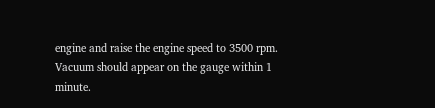engine and raise the engine speed to 3500 rpm. Vacuum should appear on the gauge within 1 minute.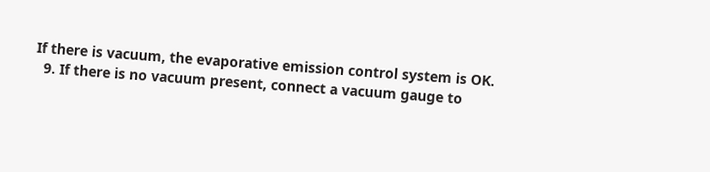If there is vacuum, the evaporative emission control system is OK.
  9. If there is no vacuum present, connect a vacuum gauge to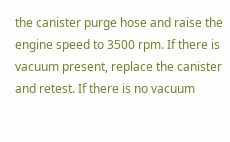the canister purge hose and raise the engine speed to 3500 rpm. If there is vacuum present, replace the canister and retest. If there is no vacuum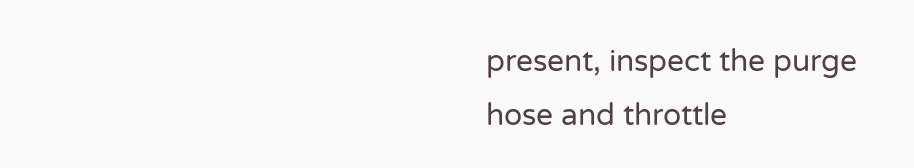present, inspect the purge hose and throttle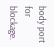body port for blockage.